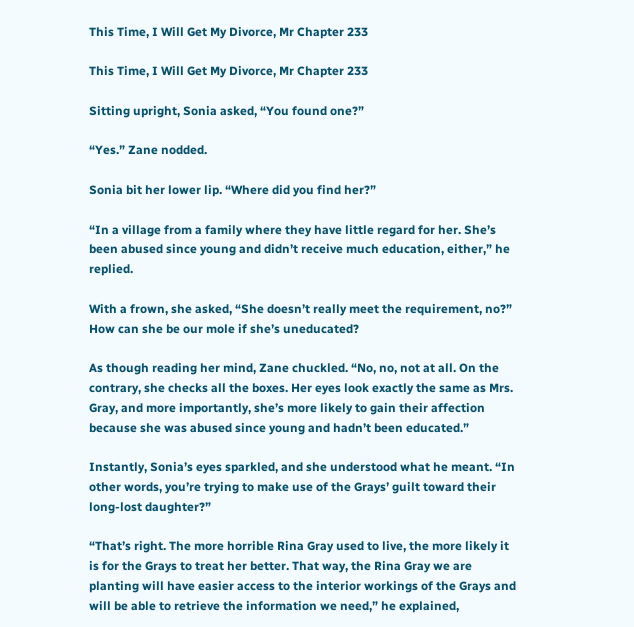This Time, I Will Get My Divorce, Mr Chapter 233

This Time, I Will Get My Divorce, Mr Chapter 233

Sitting upright, Sonia asked, “You found one?”

“Yes.” Zane nodded.

Sonia bit her lower lip. “Where did you find her?”

“In a village from a family where they have little regard for her. She’s been abused since young and didn’t receive much education, either,” he replied.

With a frown, she asked, “She doesn’t really meet the requirement, no?” How can she be our mole if she’s uneducated?

As though reading her mind, Zane chuckled. “No, no, not at all. On the contrary, she checks all the boxes. Her eyes look exactly the same as Mrs. Gray, and more importantly, she’s more likely to gain their affection because she was abused since young and hadn’t been educated.”

Instantly, Sonia’s eyes sparkled, and she understood what he meant. “In other words, you’re trying to make use of the Grays’ guilt toward their long-lost daughter?”

“That’s right. The more horrible Rina Gray used to live, the more likely it is for the Grays to treat her better. That way, the Rina Gray we are planting will have easier access to the interior workings of the Grays and will be able to retrieve the information we need,” he explained,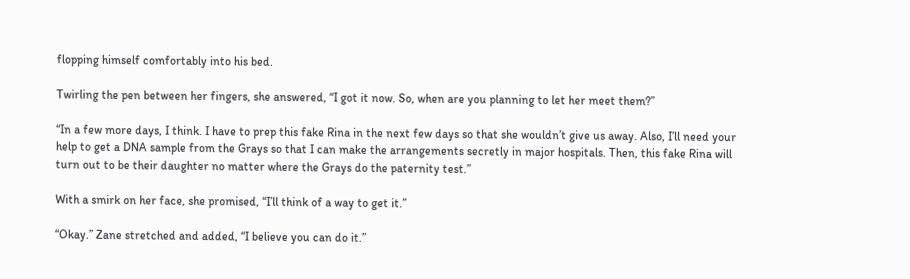flopping himself comfortably into his bed.

Twirling the pen between her fingers, she answered, “I got it now. So, when are you planning to let her meet them?”

“In a few more days, I think. I have to prep this fake Rina in the next few days so that she wouldn’t give us away. Also, I’ll need your help to get a DNA sample from the Grays so that I can make the arrangements secretly in major hospitals. Then, this fake Rina will turn out to be their daughter no matter where the Grays do the paternity test.”

With a smirk on her face, she promised, “I’ll think of a way to get it.”

“Okay.” Zane stretched and added, “I believe you can do it.”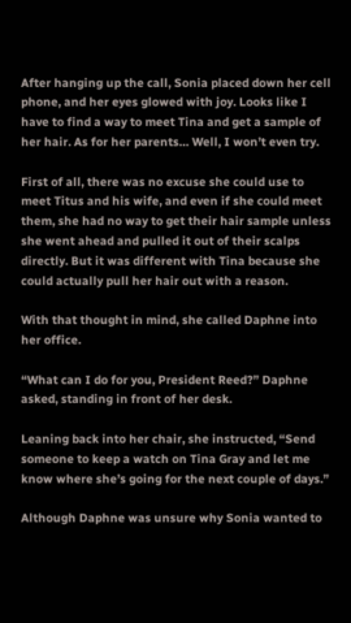After hanging up the call, Sonia placed down her cell phone, and her eyes glowed with joy. Looks like I have to find a way to meet Tina and get a sample of her hair. As for her parents… Well, I won’t even try.

First of all, there was no excuse she could use to meet Titus and his wife, and even if she could meet them, she had no way to get their hair sample unless she went ahead and pulled it out of their scalps directly. But it was different with Tina because she could actually pull her hair out with a reason.

With that thought in mind, she called Daphne into her office.

“What can I do for you, President Reed?” Daphne asked, standing in front of her desk.

Leaning back into her chair, she instructed, “Send someone to keep a watch on Tina Gray and let me know where she’s going for the next couple of days.”

Although Daphne was unsure why Sonia wanted to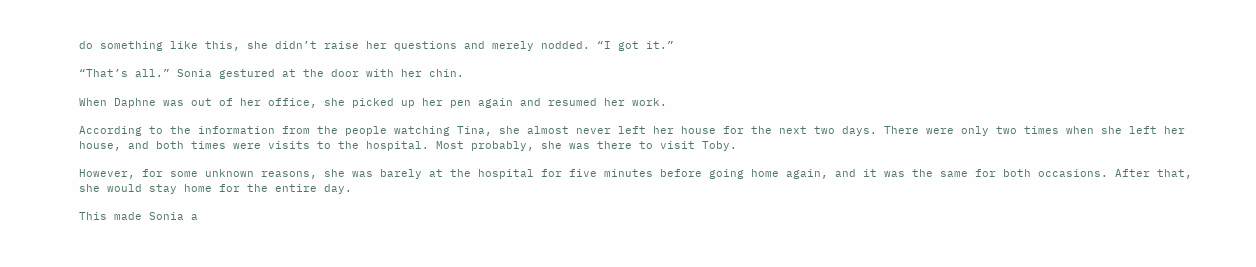do something like this, she didn’t raise her questions and merely nodded. “I got it.”

“That’s all.” Sonia gestured at the door with her chin.

When Daphne was out of her office, she picked up her pen again and resumed her work.

According to the information from the people watching Tina, she almost never left her house for the next two days. There were only two times when she left her house, and both times were visits to the hospital. Most probably, she was there to visit Toby.

However, for some unknown reasons, she was barely at the hospital for five minutes before going home again, and it was the same for both occasions. After that, she would stay home for the entire day.

This made Sonia a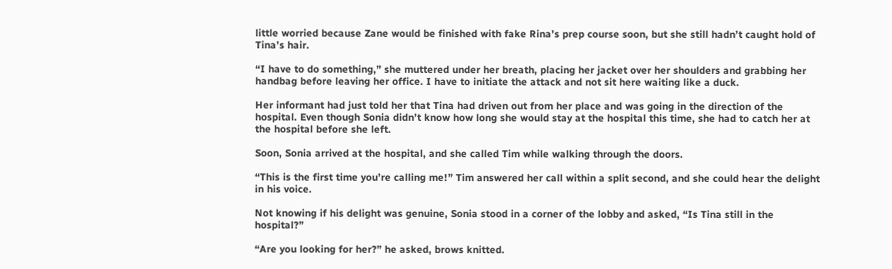little worried because Zane would be finished with fake Rina’s prep course soon, but she still hadn’t caught hold of Tina’s hair.

“I have to do something,” she muttered under her breath, placing her jacket over her shoulders and grabbing her handbag before leaving her office. I have to initiate the attack and not sit here waiting like a duck.

Her informant had just told her that Tina had driven out from her place and was going in the direction of the hospital. Even though Sonia didn’t know how long she would stay at the hospital this time, she had to catch her at the hospital before she left.

Soon, Sonia arrived at the hospital, and she called Tim while walking through the doors.

“This is the first time you’re calling me!” Tim answered her call within a split second, and she could hear the delight in his voice.

Not knowing if his delight was genuine, Sonia stood in a corner of the lobby and asked, “Is Tina still in the hospital?”

“Are you looking for her?” he asked, brows knitted.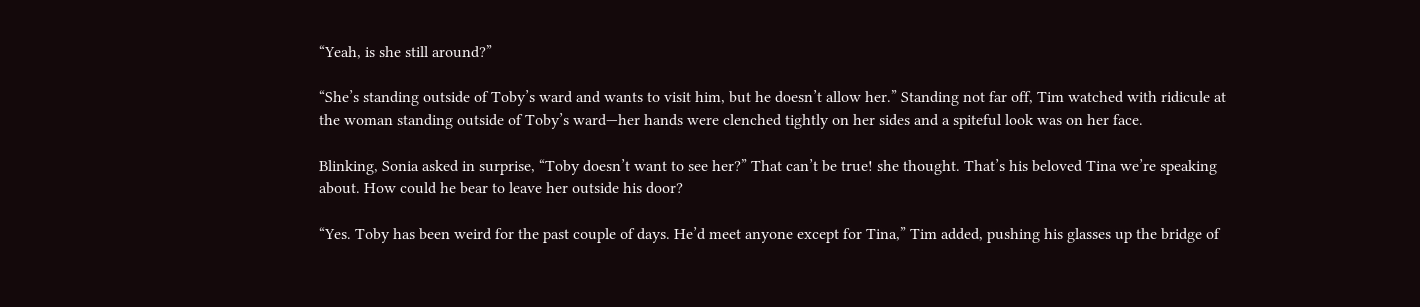“Yeah, is she still around?”

“She’s standing outside of Toby’s ward and wants to visit him, but he doesn’t allow her.” Standing not far off, Tim watched with ridicule at the woman standing outside of Toby’s ward—her hands were clenched tightly on her sides and a spiteful look was on her face.

Blinking, Sonia asked in surprise, “Toby doesn’t want to see her?” That can’t be true! she thought. That’s his beloved Tina we’re speaking about. How could he bear to leave her outside his door?

“Yes. Toby has been weird for the past couple of days. He’d meet anyone except for Tina,” Tim added, pushing his glasses up the bridge of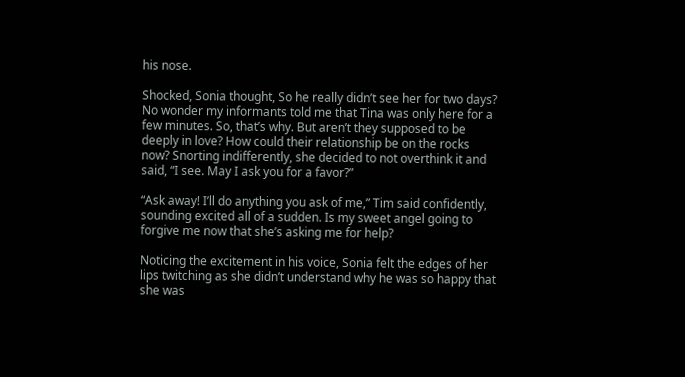his nose.

Shocked, Sonia thought, So he really didn’t see her for two days? No wonder my informants told me that Tina was only here for a few minutes. So, that’s why. But aren’t they supposed to be deeply in love? How could their relationship be on the rocks now? Snorting indifferently, she decided to not overthink it and said, “I see. May I ask you for a favor?”

“Ask away! I’ll do anything you ask of me,” Tim said confidently, sounding excited all of a sudden. Is my sweet angel going to forgive me now that she’s asking me for help?

Noticing the excitement in his voice, Sonia felt the edges of her lips twitching as she didn’t understand why he was so happy that she was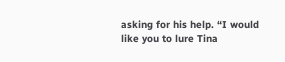asking for his help. “I would like you to lure Tina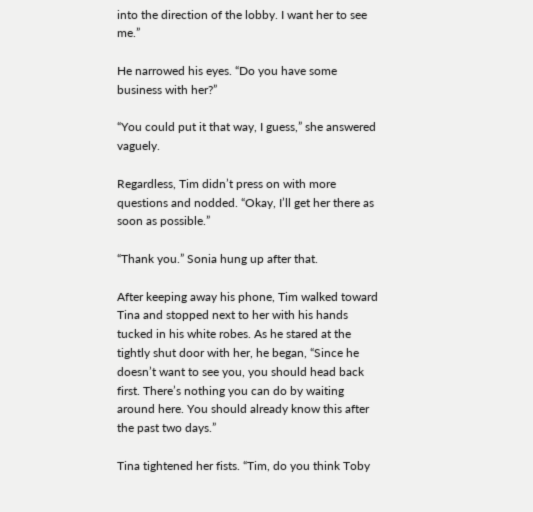into the direction of the lobby. I want her to see me.”

He narrowed his eyes. “Do you have some business with her?”

“You could put it that way, I guess,” she answered vaguely.

Regardless, Tim didn’t press on with more questions and nodded. “Okay, I’ll get her there as soon as possible.”

“Thank you.” Sonia hung up after that.

After keeping away his phone, Tim walked toward Tina and stopped next to her with his hands tucked in his white robes. As he stared at the tightly shut door with her, he began, “Since he doesn’t want to see you, you should head back first. There’s nothing you can do by waiting around here. You should already know this after the past two days.”

Tina tightened her fists. “Tim, do you think Toby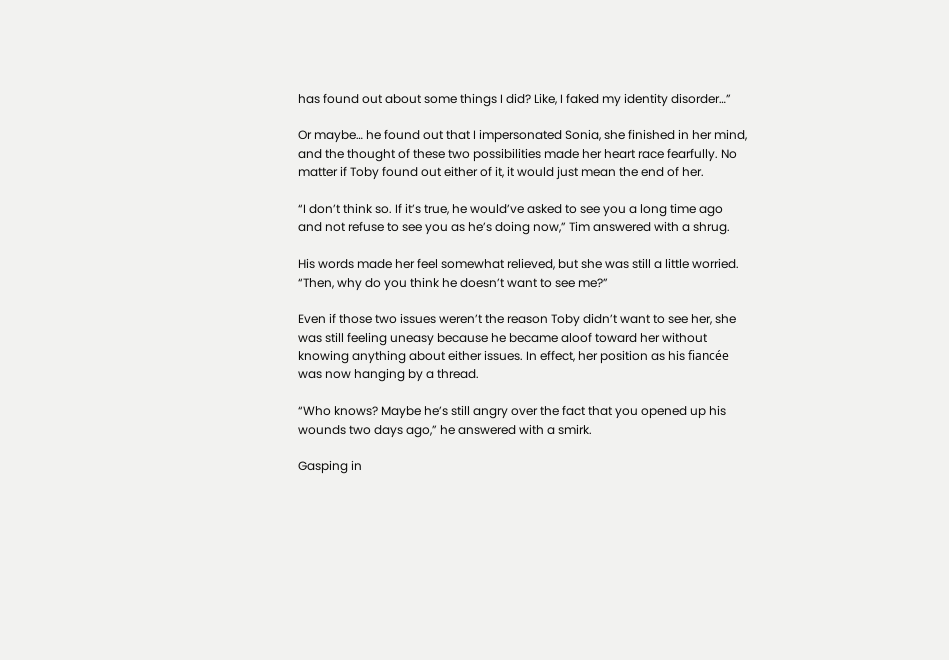has found out about some things I did? Like, I faked my identity disorder…”

Or maybe… he found out that I impersonated Sonia, she finished in her mind, and the thought of these two possibilities made her heart race fearfully. No matter if Toby found out either of it, it would just mean the end of her.

“I don’t think so. If it’s true, he would’ve asked to see you a long time ago and not refuse to see you as he’s doing now,” Tim answered with a shrug.

His words made her feel somewhat relieved, but she was still a little worried. “Then, why do you think he doesn’t want to see me?”

Even if those two issues weren’t the reason Toby didn’t want to see her, she was still feeling uneasy because he became aloof toward her without knowing anything about either issues. In effect, her position as his fiancée was now hanging by a thread.

“Who knows? Maybe he’s still angry over the fact that you opened up his wounds two days ago,” he answered with a smirk.

Gasping in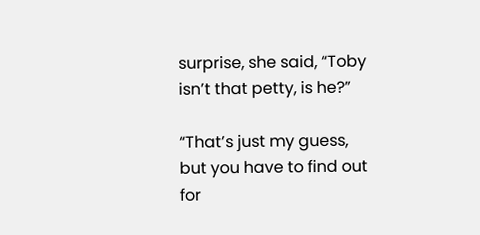surprise, she said, “Toby isn’t that petty, is he?”

“That’s just my guess, but you have to find out for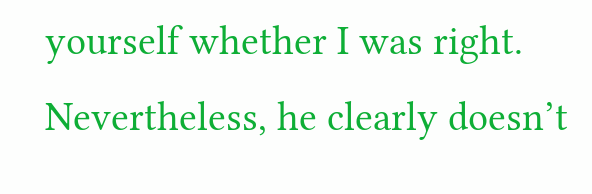yourself whether I was right. Nevertheless, he clearly doesn’t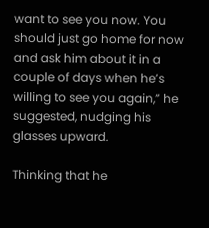want to see you now. You should just go home for now and ask him about it in a couple of days when he’s willing to see you again,” he suggested, nudging his glasses upward.

Thinking that he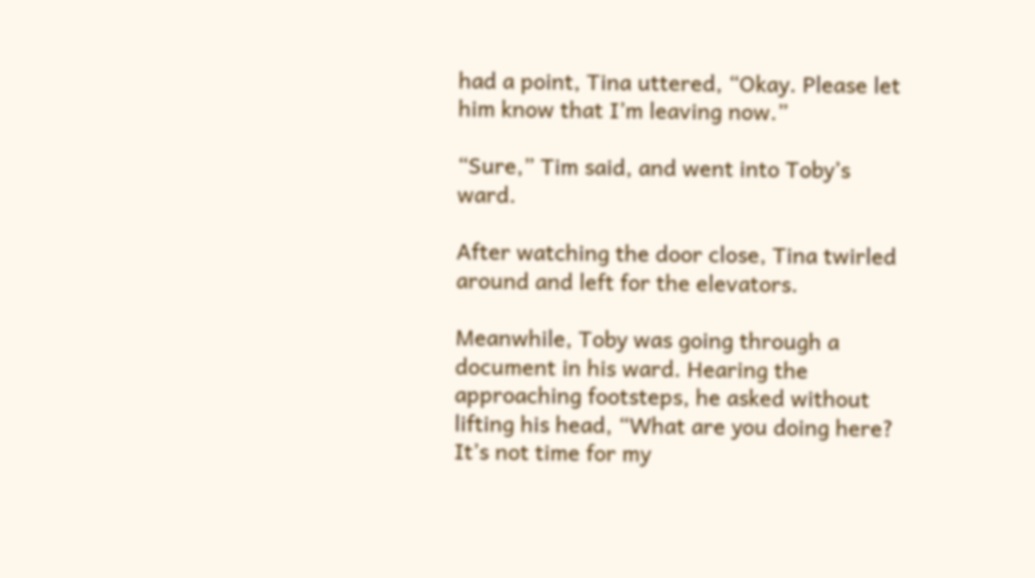had a point, Tina uttered, “Okay. Please let him know that I’m leaving now.”

“Sure,” Tim said, and went into Toby’s ward.

After watching the door close, Tina twirled around and left for the elevators.

Meanwhile, Toby was going through a document in his ward. Hearing the approaching footsteps, he asked without lifting his head, “What are you doing here? It’s not time for my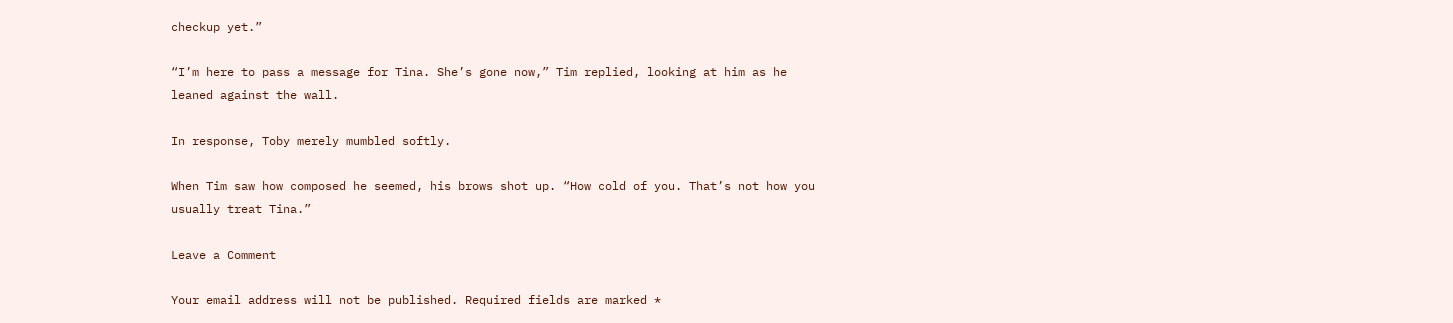checkup yet.”

“I’m here to pass a message for Tina. She’s gone now,” Tim replied, looking at him as he leaned against the wall.

In response, Toby merely mumbled softly.

When Tim saw how composed he seemed, his brows shot up. “How cold of you. That’s not how you usually treat Tina.”

Leave a Comment

Your email address will not be published. Required fields are marked *